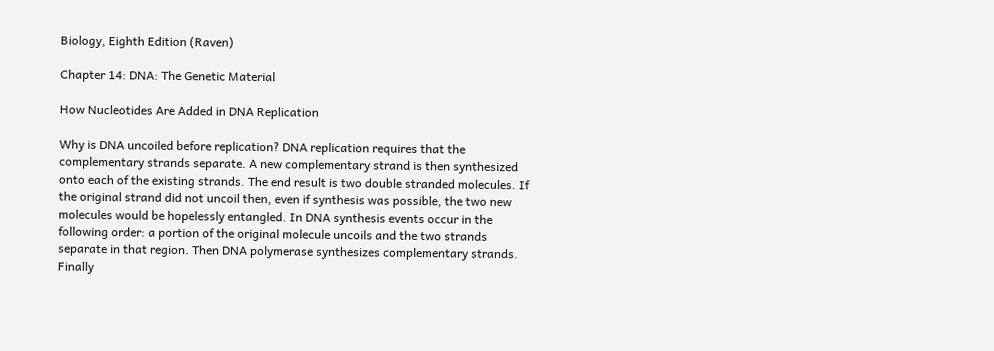Biology, Eighth Edition (Raven)

Chapter 14: DNA: The Genetic Material

How Nucleotides Are Added in DNA Replication

Why is DNA uncoiled before replication? DNA replication requires that the complementary strands separate. A new complementary strand is then synthesized onto each of the existing strands. The end result is two double stranded molecules. If the original strand did not uncoil then, even if synthesis was possible, the two new molecules would be hopelessly entangled. In DNA synthesis events occur in the following order: a portion of the original molecule uncoils and the two strands separate in that region. Then DNA polymerase synthesizes complementary strands. Finally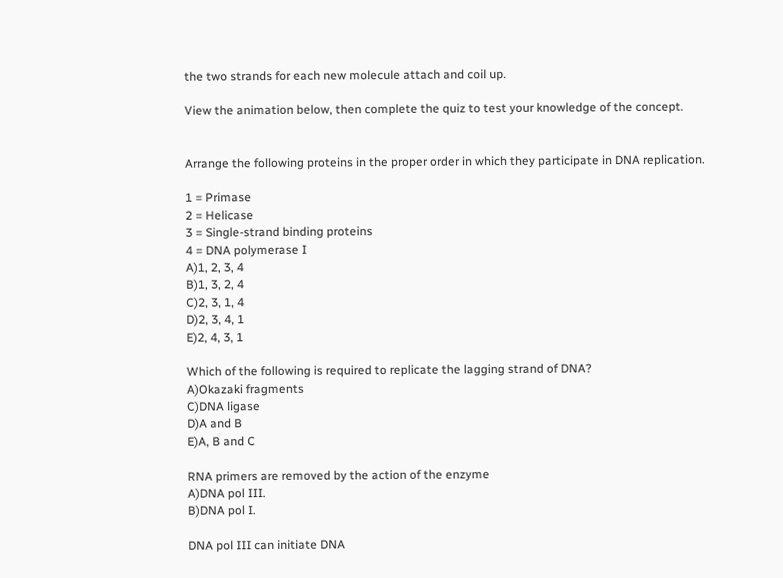the two strands for each new molecule attach and coil up.

View the animation below, then complete the quiz to test your knowledge of the concept.


Arrange the following proteins in the proper order in which they participate in DNA replication.

1 = Primase
2 = Helicase
3 = Single-strand binding proteins
4 = DNA polymerase I
A)1, 2, 3, 4
B)1, 3, 2, 4
C)2, 3, 1, 4
D)2, 3, 4, 1
E)2, 4, 3, 1

Which of the following is required to replicate the lagging strand of DNA?
A)Okazaki fragments
C)DNA ligase
D)A and B
E)A, B and C

RNA primers are removed by the action of the enzyme
A)DNA pol III.
B)DNA pol I.

DNA pol III can initiate DNA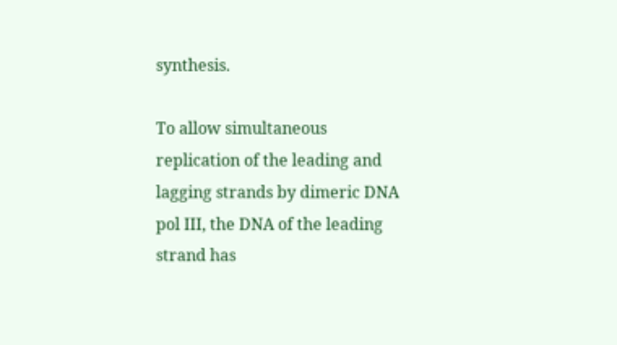synthesis.

To allow simultaneous replication of the leading and lagging strands by dimeric DNA pol III, the DNA of the leading strand has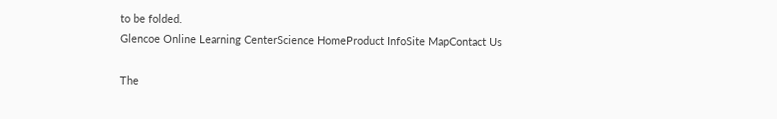to be folded.
Glencoe Online Learning CenterScience HomeProduct InfoSite MapContact Us

The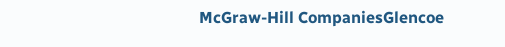McGraw-Hill CompaniesGlencoe